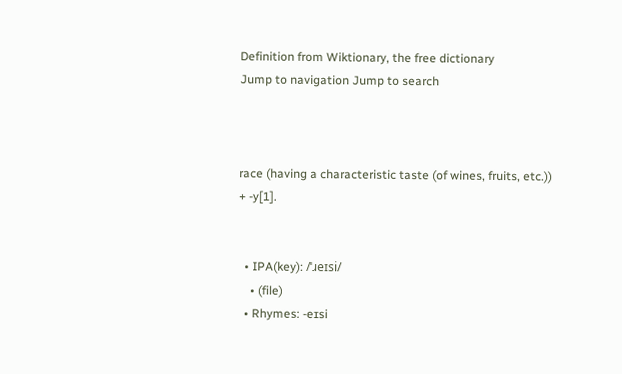Definition from Wiktionary, the free dictionary
Jump to navigation Jump to search



race (having a characteristic taste (of wines, fruits, etc.)) + -y[1].


  • IPA(key): /ˈɹeɪsi/
    • (file)
  • Rhymes: -eɪsi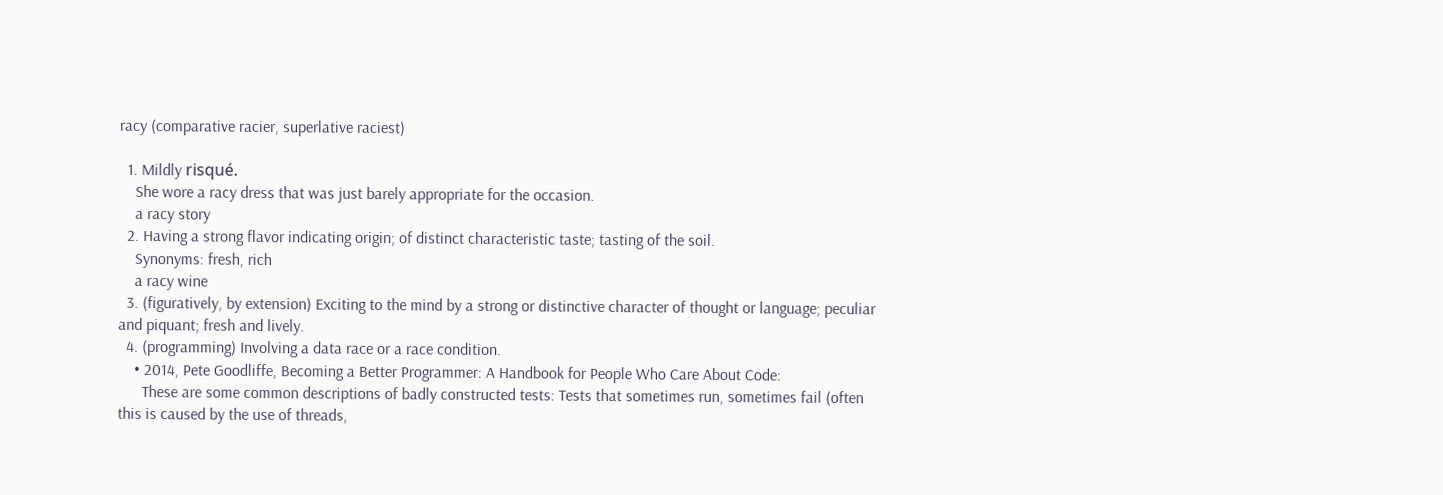racy (comparative racier, superlative raciest)

  1. Mildly risqué.
    She wore a racy dress that was just barely appropriate for the occasion.
    a racy story
  2. Having a strong flavor indicating origin; of distinct characteristic taste; tasting of the soil.
    Synonyms: fresh, rich
    a racy wine
  3. (figuratively, by extension) Exciting to the mind by a strong or distinctive character of thought or language; peculiar and piquant; fresh and lively.
  4. (programming) Involving a data race or a race condition.
    • 2014, Pete Goodliffe, Becoming a Better Programmer: A Handbook for People Who Care About Code:
      These are some common descriptions of badly constructed tests: Tests that sometimes run, sometimes fail (often this is caused by the use of threads,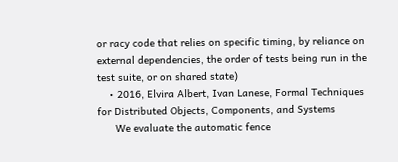or racy code that relies on specific timing, by reliance on external dependencies, the order of tests being run in the test suite, or on shared state)
    • 2016, Elvira Albert, Ivan Lanese, Formal Techniques for Distributed Objects, Components, and Systems
      We evaluate the automatic fence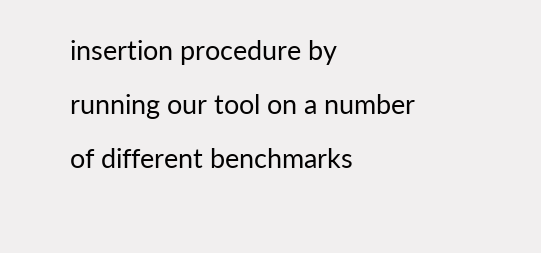insertion procedure by running our tool on a number of different benchmarks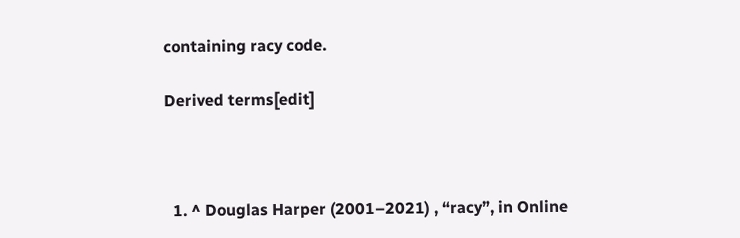containing racy code.

Derived terms[edit]



  1. ^ Douglas Harper (2001–2021) , “racy”, in Online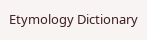Etymology Dictionary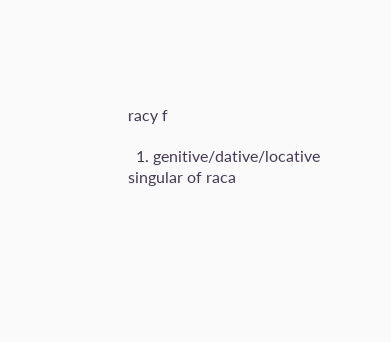racy f

  1. genitive/dative/locative singular of raca